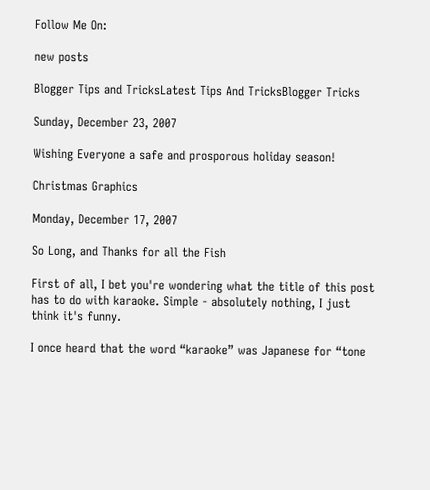Follow Me On:

new posts

Blogger Tips and TricksLatest Tips And TricksBlogger Tricks

Sunday, December 23, 2007

Wishing Everyone a safe and prosporous holiday season!

Christmas Graphics

Monday, December 17, 2007

So Long, and Thanks for all the Fish

First of all, I bet you're wondering what the title of this post has to do with karaoke. Simple - absolutely nothing, I just think it's funny.

I once heard that the word “karaoke” was Japanese for “tone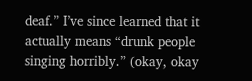deaf.” I’ve since learned that it actually means “drunk people singing horribly.” (okay, okay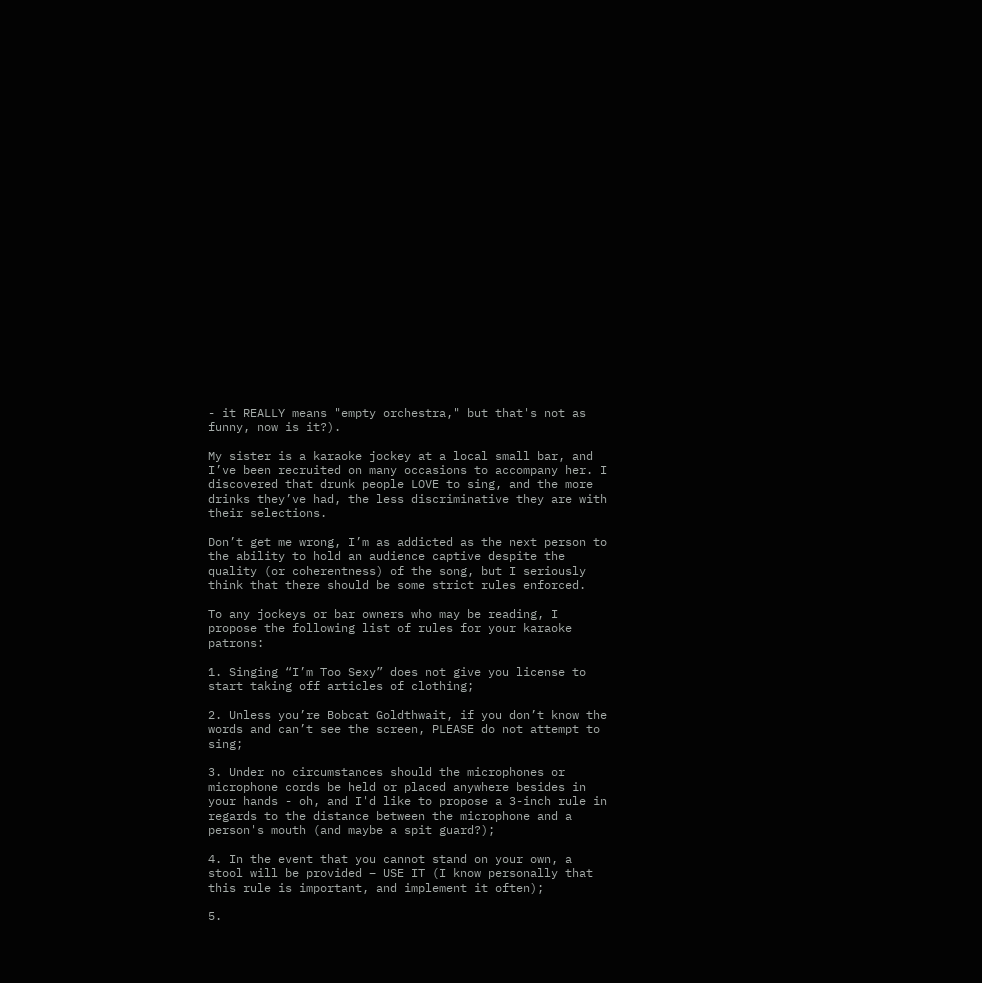- it REALLY means "empty orchestra," but that's not as funny, now is it?).

My sister is a karaoke jockey at a local small bar, and I’ve been recruited on many occasions to accompany her. I discovered that drunk people LOVE to sing, and the more drinks they’ve had, the less discriminative they are with their selections.

Don’t get me wrong, I’m as addicted as the next person to the ability to hold an audience captive despite the quality (or coherentness) of the song, but I seriously think that there should be some strict rules enforced.

To any jockeys or bar owners who may be reading, I propose the following list of rules for your karaoke patrons:

1. Singing “I’m Too Sexy” does not give you license to start taking off articles of clothing;

2. Unless you’re Bobcat Goldthwait, if you don’t know the words and can’t see the screen, PLEASE do not attempt to sing;

3. Under no circumstances should the microphones or microphone cords be held or placed anywhere besides in your hands - oh, and I'd like to propose a 3-inch rule in regards to the distance between the microphone and a person's mouth (and maybe a spit guard?);

4. In the event that you cannot stand on your own, a stool will be provided – USE IT (I know personally that this rule is important, and implement it often);

5.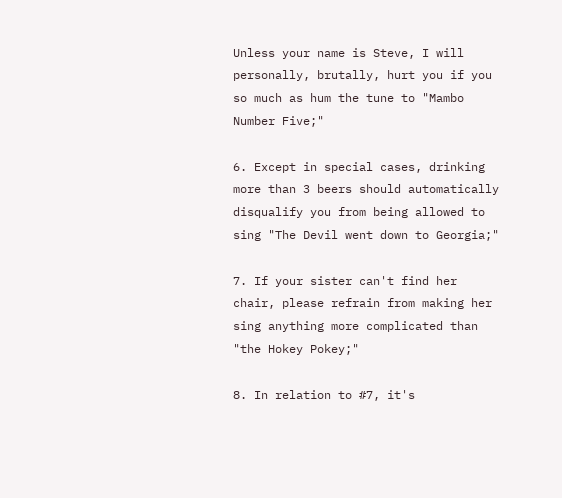Unless your name is Steve, I will personally, brutally, hurt you if you so much as hum the tune to "Mambo Number Five;"

6. Except in special cases, drinking more than 3 beers should automatically disqualify you from being allowed to sing "The Devil went down to Georgia;"

7. If your sister can't find her chair, please refrain from making her sing anything more complicated than "the Hokey Pokey;"

8. In relation to #7, it's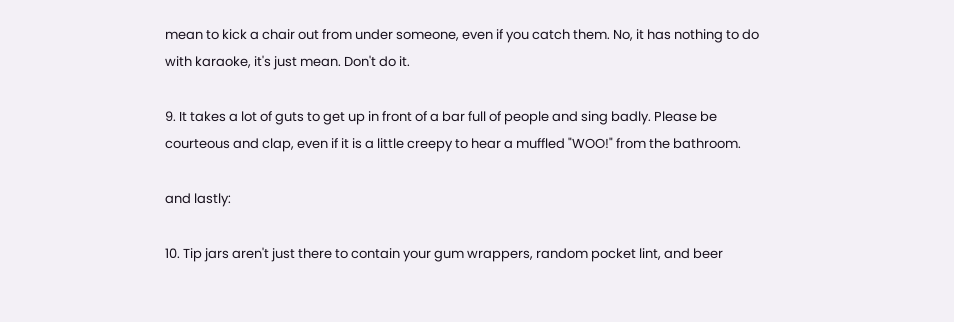mean to kick a chair out from under someone, even if you catch them. No, it has nothing to do with karaoke, it's just mean. Don't do it.

9. It takes a lot of guts to get up in front of a bar full of people and sing badly. Please be courteous and clap, even if it is a little creepy to hear a muffled "WOO!" from the bathroom.

and lastly:

10. Tip jars aren't just there to contain your gum wrappers, random pocket lint, and beer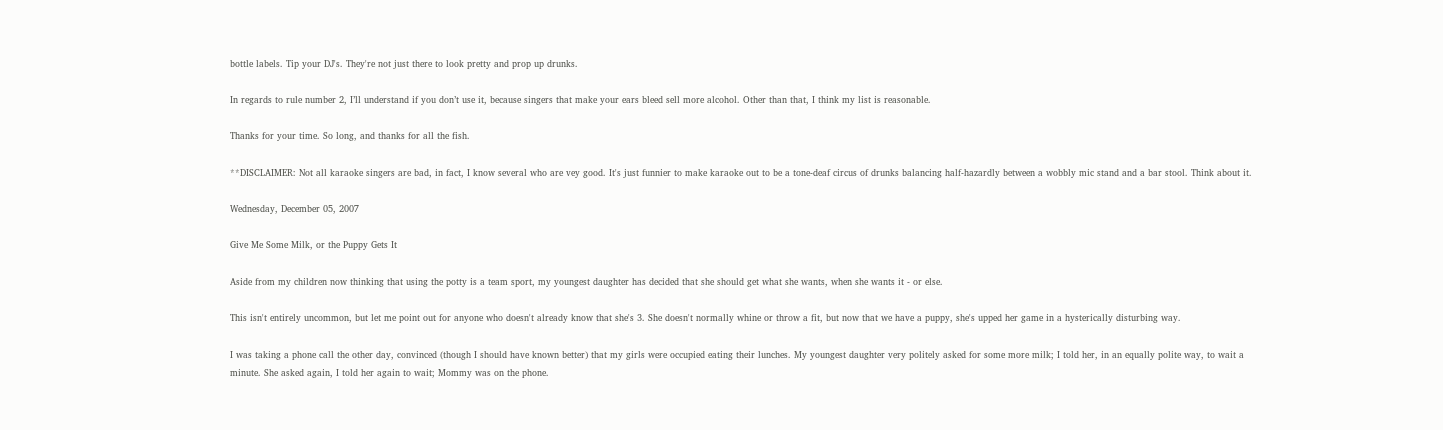bottle labels. Tip your DJ's. They're not just there to look pretty and prop up drunks.

In regards to rule number 2, I’ll understand if you don’t use it, because singers that make your ears bleed sell more alcohol. Other than that, I think my list is reasonable.

Thanks for your time. So long, and thanks for all the fish.

**DISCLAIMER: Not all karaoke singers are bad, in fact, I know several who are vey good. It's just funnier to make karaoke out to be a tone-deaf circus of drunks balancing half-hazardly between a wobbly mic stand and a bar stool. Think about it.

Wednesday, December 05, 2007

Give Me Some Milk, or the Puppy Gets It

Aside from my children now thinking that using the potty is a team sport, my youngest daughter has decided that she should get what she wants, when she wants it - or else.

This isn't entirely uncommon, but let me point out for anyone who doesn't already know that she's 3. She doesn't normally whine or throw a fit, but now that we have a puppy, she's upped her game in a hysterically disturbing way.

I was taking a phone call the other day, convinced (though I should have known better) that my girls were occupied eating their lunches. My youngest daughter very politely asked for some more milk; I told her, in an equally polite way, to wait a minute. She asked again, I told her again to wait; Mommy was on the phone.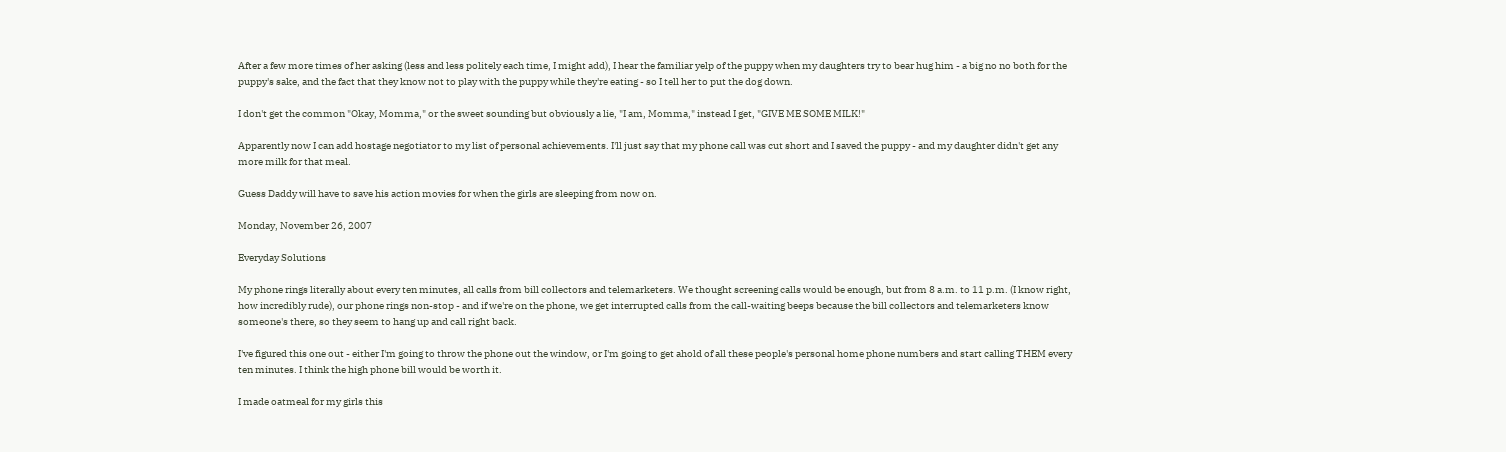After a few more times of her asking (less and less politely each time, I might add), I hear the familiar yelp of the puppy when my daughters try to bear hug him - a big no no both for the puppy's sake, and the fact that they know not to play with the puppy while they're eating - so I tell her to put the dog down.

I don't get the common "Okay, Momma," or the sweet sounding but obviously a lie, "I am, Momma," instead I get, "GIVE ME SOME MILK!"

Apparently now I can add hostage negotiator to my list of personal achievements. I'll just say that my phone call was cut short and I saved the puppy - and my daughter didn't get any more milk for that meal.

Guess Daddy will have to save his action movies for when the girls are sleeping from now on.

Monday, November 26, 2007

Everyday Solutions

My phone rings literally about every ten minutes, all calls from bill collectors and telemarketers. We thought screening calls would be enough, but from 8 a.m. to 11 p.m. (I know right, how incredibly rude), our phone rings non-stop - and if we're on the phone, we get interrupted calls from the call-waiting beeps because the bill collectors and telemarketers know someone's there, so they seem to hang up and call right back.

I've figured this one out - either I'm going to throw the phone out the window, or I'm going to get ahold of all these people's personal home phone numbers and start calling THEM every ten minutes. I think the high phone bill would be worth it.

I made oatmeal for my girls this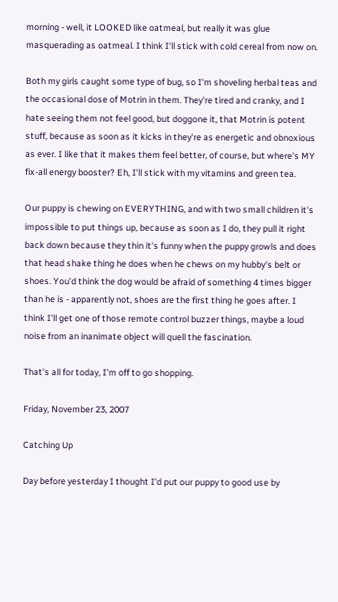morning - well, it LOOKED like oatmeal, but really it was glue masquerading as oatmeal. I think I'll stick with cold cereal from now on.

Both my girls caught some type of bug, so I'm shoveling herbal teas and the occasional dose of Motrin in them. They're tired and cranky, and I hate seeing them not feel good, but doggone it, that Motrin is potent stuff, because as soon as it kicks in they're as energetic and obnoxious as ever. I like that it makes them feel better, of course, but where's MY fix-all energy booster? Eh, I'll stick with my vitamins and green tea.

Our puppy is chewing on EVERYTHING, and with two small children it's impossible to put things up, because as soon as I do, they pull it right back down because they thin it's funny when the puppy growls and does that head shake thing he does when he chews on my hubby's belt or shoes. You'd think the dog would be afraid of something 4 times bigger than he is - apparently not, shoes are the first thing he goes after. I think I'll get one of those remote control buzzer things, maybe a loud noise from an inanimate object will quell the fascination.

That's all for today, I'm off to go shopping.

Friday, November 23, 2007

Catching Up

Day before yesterday I thought I'd put our puppy to good use by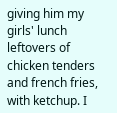giving him my girls' lunch leftovers of chicken tenders and french fries, with ketchup. I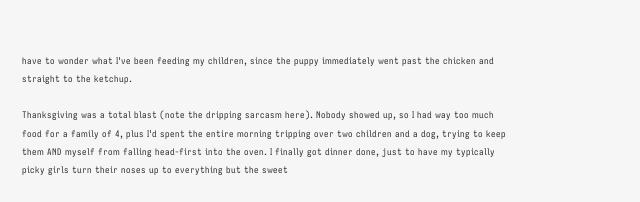have to wonder what I've been feeding my children, since the puppy immediately went past the chicken and straight to the ketchup.

Thanksgiving was a total blast (note the dripping sarcasm here). Nobody showed up, so I had way too much food for a family of 4, plus I'd spent the entire morning tripping over two children and a dog, trying to keep them AND myself from falling head-first into the oven. I finally got dinner done, just to have my typically picky girls turn their noses up to everything but the sweet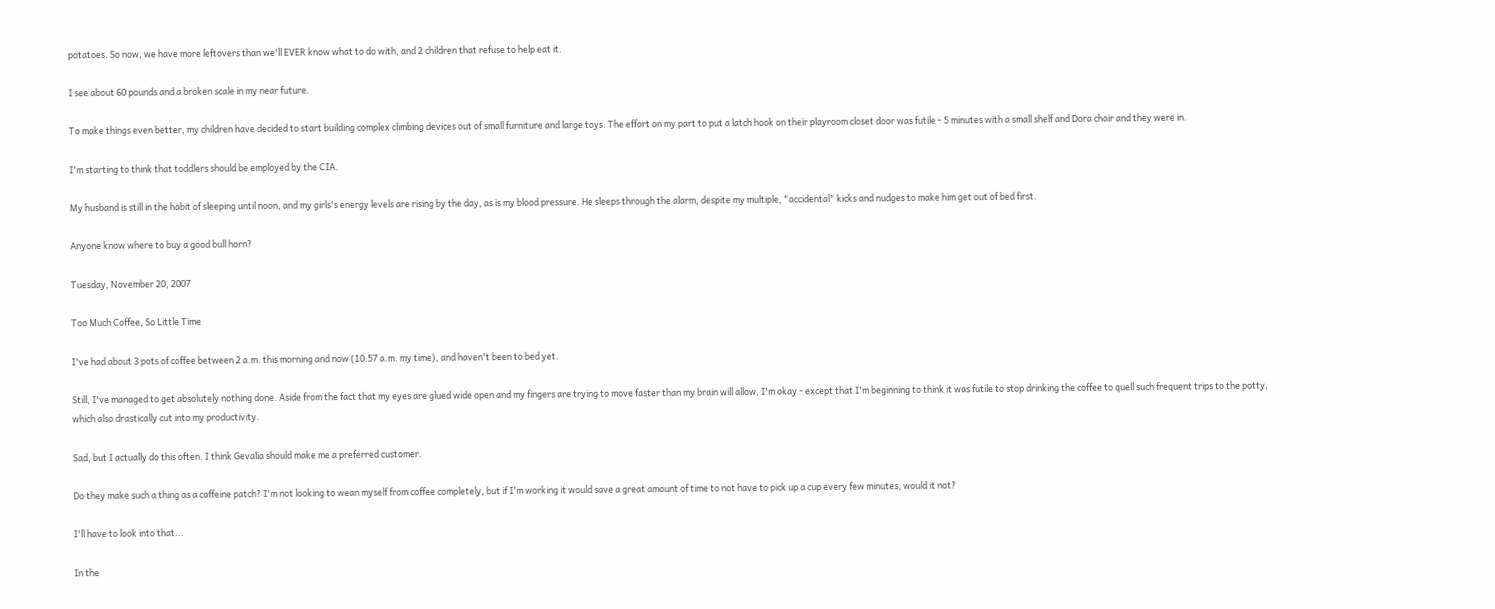potatoes. So now, we have more leftovers than we'll EVER know what to do with, and 2 children that refuse to help eat it.

I see about 60 pounds and a broken scale in my near future.

To make things even better, my children have decided to start building complex climbing devices out of small furniture and large toys. The effort on my part to put a latch hook on their playroom closet door was futile - 5 minutes with a small shelf and Dora chair and they were in.

I'm starting to think that toddlers should be employed by the CIA.

My husband is still in the habit of sleeping until noon, and my girls's energy levels are rising by the day, as is my blood pressure. He sleeps through the alarm, despite my multiple, "accidental" kicks and nudges to make him get out of bed first.

Anyone know where to buy a good bull horn?

Tuesday, November 20, 2007

Too Much Coffee, So Little Time

I've had about 3 pots of coffee between 2 a.m. this morning and now (10:57 a.m. my time), and haven't been to bed yet.

Still, I've managed to get absolutely nothing done. Aside from the fact that my eyes are glued wide open and my fingers are trying to move faster than my brain will allow, I'm okay - except that I'm beginning to think it was futile to stop drinking the coffee to quell such frequent trips to the potty, which also drastically cut into my productivity.

Sad, but I actually do this often. I think Gevalia should make me a preferred customer.

Do they make such a thing as a caffeine patch? I'm not looking to wean myself from coffee completely, but if I'm working it would save a great amount of time to not have to pick up a cup every few minutes, would it not?

I'll have to look into that...

In the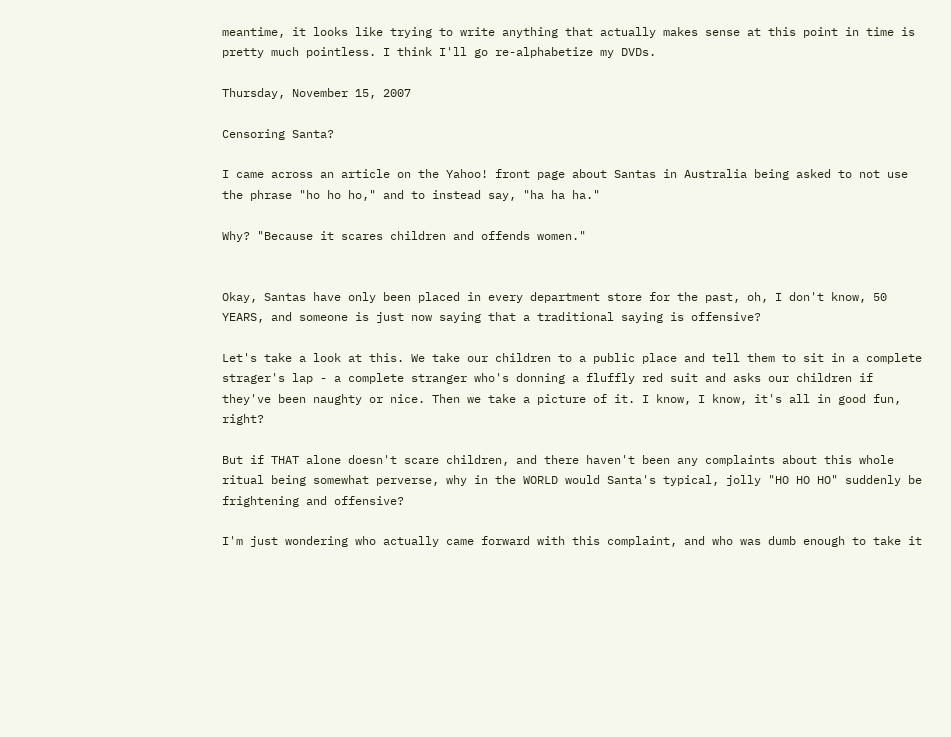meantime, it looks like trying to write anything that actually makes sense at this point in time is pretty much pointless. I think I'll go re-alphabetize my DVDs.

Thursday, November 15, 2007

Censoring Santa?

I came across an article on the Yahoo! front page about Santas in Australia being asked to not use the phrase "ho ho ho," and to instead say, "ha ha ha."

Why? "Because it scares children and offends women."


Okay, Santas have only been placed in every department store for the past, oh, I don't know, 50 YEARS, and someone is just now saying that a traditional saying is offensive?

Let's take a look at this. We take our children to a public place and tell them to sit in a complete strager's lap - a complete stranger who's donning a fluffly red suit and asks our children if they've been naughty or nice. Then we take a picture of it. I know, I know, it's all in good fun, right?

But if THAT alone doesn't scare children, and there haven't been any complaints about this whole ritual being somewhat perverse, why in the WORLD would Santa's typical, jolly "HO HO HO" suddenly be frightening and offensive?

I'm just wondering who actually came forward with this complaint, and who was dumb enough to take it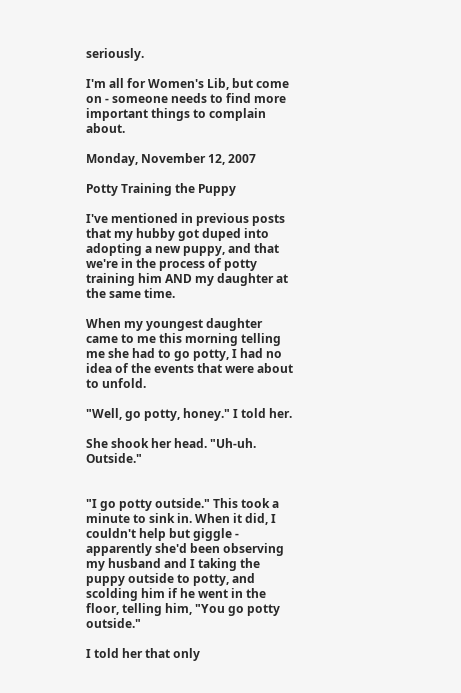seriously.

I'm all for Women's Lib, but come on - someone needs to find more important things to complain about.

Monday, November 12, 2007

Potty Training the Puppy

I've mentioned in previous posts that my hubby got duped into adopting a new puppy, and that we're in the process of potty training him AND my daughter at the same time.

When my youngest daughter came to me this morning telling me she had to go potty, I had no idea of the events that were about to unfold.

"Well, go potty, honey." I told her.

She shook her head. "Uh-uh. Outside."


"I go potty outside." This took a minute to sink in. When it did, I couldn't help but giggle - apparently she'd been observing my husband and I taking the puppy outside to potty, and scolding him if he went in the floor, telling him, "You go potty outside."

I told her that only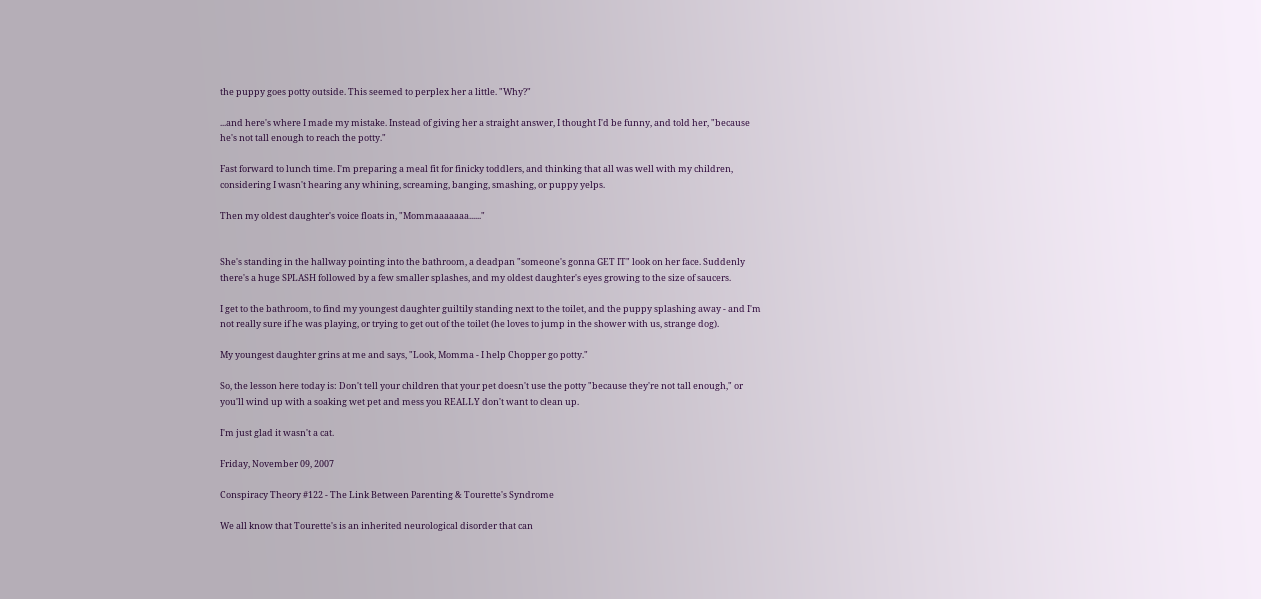the puppy goes potty outside. This seemed to perplex her a little. "Why?"

...and here's where I made my mistake. Instead of giving her a straight answer, I thought I'd be funny, and told her, "because he's not tall enough to reach the potty."

Fast forward to lunch time. I'm preparing a meal fit for finicky toddlers, and thinking that all was well with my children, considering I wasn't hearing any whining, screaming, banging, smashing, or puppy yelps.

Then my oldest daughter's voice floats in, "Mommaaaaaaa......"


She's standing in the hallway pointing into the bathroom, a deadpan "someone's gonna GET IT" look on her face. Suddenly there's a huge SPLASH followed by a few smaller splashes, and my oldest daughter's eyes growing to the size of saucers.

I get to the bathroom, to find my youngest daughter guiltily standing next to the toilet, and the puppy splashing away - and I'm not really sure if he was playing, or trying to get out of the toilet (he loves to jump in the shower with us, strange dog).

My youngest daughter grins at me and says, "Look, Momma - I help Chopper go potty."

So, the lesson here today is: Don't tell your children that your pet doesn't use the potty "because they're not tall enough," or you'll wind up with a soaking wet pet and mess you REALLY don't want to clean up.

I'm just glad it wasn't a cat.

Friday, November 09, 2007

Conspiracy Theory #122 - The Link Between Parenting & Tourette's Syndrome

We all know that Tourette's is an inherited neurological disorder that can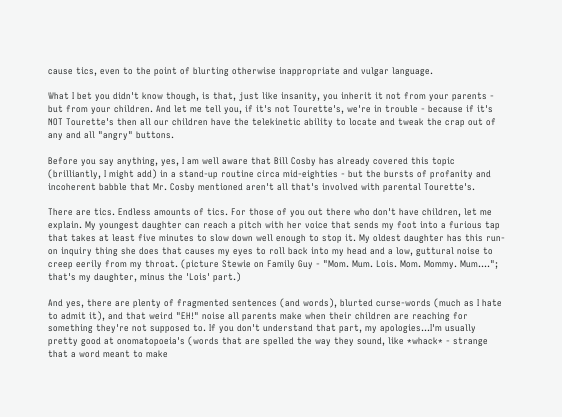cause tics, even to the point of blurting otherwise inappropriate and vulgar language.

What I bet you didn't know though, is that, just like insanity, you inherit it not from your parents - but from your children. And let me tell you, if it's not Tourette's, we're in trouble - because if it's NOT Tourette's then all our children have the telekinetic ability to locate and tweak the crap out of any and all "angry" buttons.

Before you say anything, yes, I am well aware that Bill Cosby has already covered this topic (brilliantly, I might add) in a stand-up routine circa mid-eighties - but the bursts of profanity and incoherent babble that Mr. Cosby mentioned aren't all that's involved with parental Tourette's.

There are tics. Endless amounts of tics. For those of you out there who don't have children, let me explain. My youngest daughter can reach a pitch with her voice that sends my foot into a furious tap that takes at least five minutes to slow down well enough to stop it. My oldest daughter has this run-on inquiry thing she does that causes my eyes to roll back into my head and a low, guttural noise to creep eerily from my throat. (picture Stewie on Family Guy - "Mom. Mum. Lois. Mom. Mommy. Mum...."; that's my daughter, minus the 'Lois' part.)

And yes, there are plenty of fragmented sentences (and words), blurted curse-words (much as I hate to admit it), and that weird "EH!" noise all parents make when their children are reaching for something they're not supposed to. If you don't understand that part, my apologies...I'm usually pretty good at onomatopoeia's (words that are spelled the way they sound, like *whack* - strange that a word meant to make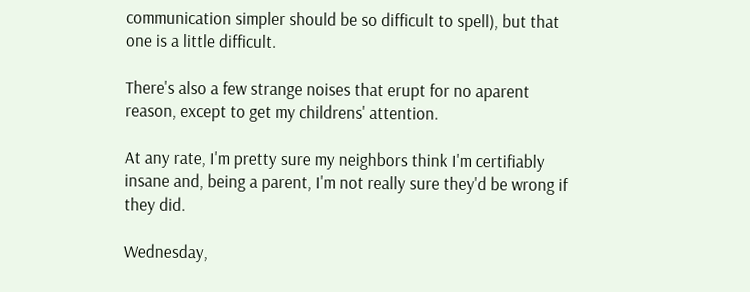communication simpler should be so difficult to spell), but that one is a little difficult.

There's also a few strange noises that erupt for no aparent reason, except to get my childrens' attention.

At any rate, I'm pretty sure my neighbors think I'm certifiably insane and, being a parent, I'm not really sure they'd be wrong if they did.

Wednesday,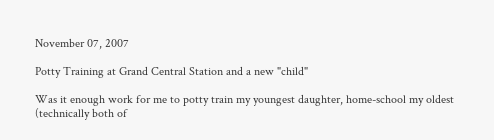November 07, 2007

Potty Training at Grand Central Station and a new "child"

Was it enough work for me to potty train my youngest daughter, home-school my oldest (technically both of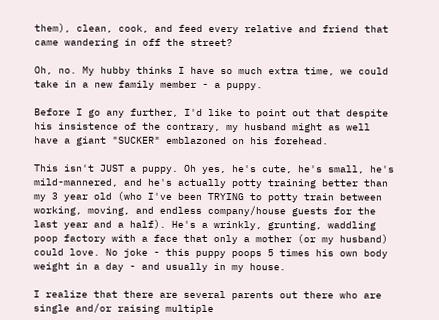them), clean, cook, and feed every relative and friend that came wandering in off the street?

Oh, no. My hubby thinks I have so much extra time, we could take in a new family member - a puppy.

Before I go any further, I'd like to point out that despite his insistence of the contrary, my husband might as well have a giant "SUCKER" emblazoned on his forehead.

This isn't JUST a puppy. Oh yes, he's cute, he's small, he's mild-mannered, and he's actually potty training better than my 3 year old (who I've been TRYING to potty train between working, moving, and endless company/house guests for the last year and a half). He's a wrinkly, grunting, waddling poop factory with a face that only a mother (or my husband) could love. No joke - this puppy poops 5 times his own body weight in a day - and usually in my house.

I realize that there are several parents out there who are single and/or raising multiple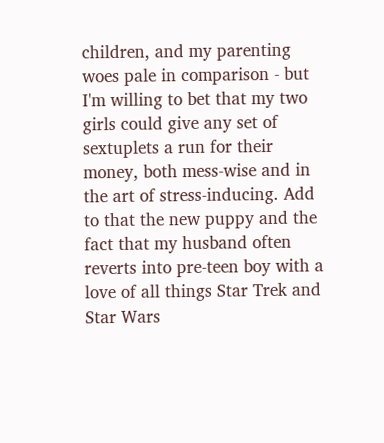children, and my parenting woes pale in comparison - but I'm willing to bet that my two girls could give any set of sextuplets a run for their money, both mess-wise and in the art of stress-inducing. Add to that the new puppy and the fact that my husband often reverts into pre-teen boy with a love of all things Star Trek and Star Wars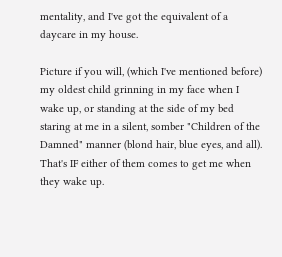mentality, and I've got the equivalent of a daycare in my house.

Picture if you will, (which I've mentioned before) my oldest child grinning in my face when I wake up, or standing at the side of my bed staring at me in a silent, somber "Children of the Damned" manner (blond hair, blue eyes, and all). That's IF either of them comes to get me when they wake up.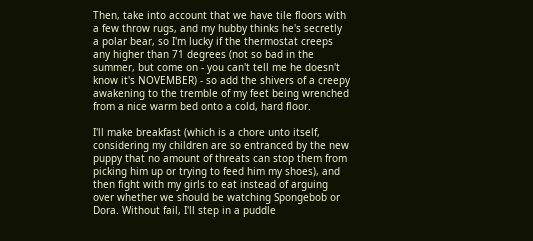Then, take into account that we have tile floors with a few throw rugs, and my hubby thinks he's secretly a polar bear, so I'm lucky if the thermostat creeps any higher than 71 degrees (not so bad in the summer, but come on - you can't tell me he doesn't know it's NOVEMBER) - so add the shivers of a creepy awakening to the tremble of my feet being wrenched from a nice warm bed onto a cold, hard floor.

I'll make breakfast (which is a chore unto itself, considering my children are so entranced by the new puppy that no amount of threats can stop them from picking him up or trying to feed him my shoes), and then fight with my girls to eat instead of arguing over whether we should be watching Spongebob or Dora. Without fail, I'll step in a puddle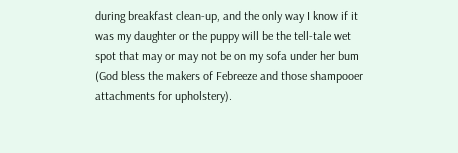during breakfast clean-up, and the only way I know if it was my daughter or the puppy will be the tell-tale wet spot that may or may not be on my sofa under her bum (God bless the makers of Febreeze and those shampooer attachments for upholstery).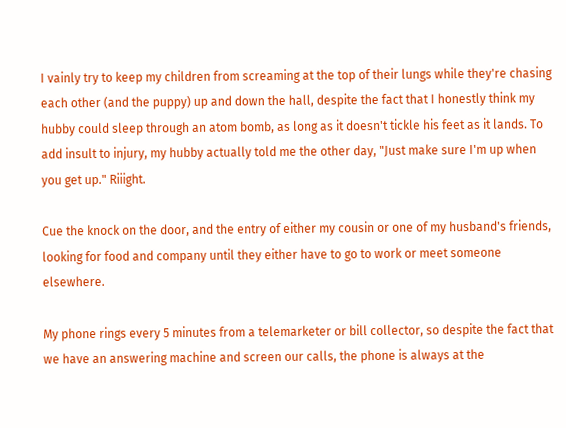I vainly try to keep my children from screaming at the top of their lungs while they're chasing each other (and the puppy) up and down the hall, despite the fact that I honestly think my hubby could sleep through an atom bomb, as long as it doesn't tickle his feet as it lands. To add insult to injury, my hubby actually told me the other day, "Just make sure I'm up when you get up." Riiight.

Cue the knock on the door, and the entry of either my cousin or one of my husband's friends, looking for food and company until they either have to go to work or meet someone elsewhere.

My phone rings every 5 minutes from a telemarketer or bill collector, so despite the fact that we have an answering machine and screen our calls, the phone is always at the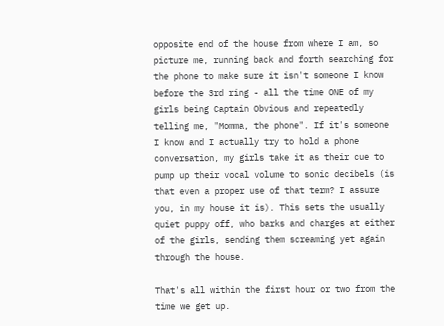opposite end of the house from where I am, so picture me, running back and forth searching for the phone to make sure it isn't someone I know before the 3rd ring - all the time ONE of my girls being Captain Obvious and repeatedly telling me, "Momma, the phone". If it's someone I know and I actually try to hold a phone conversation, my girls take it as their cue to pump up their vocal volume to sonic decibels (is that even a proper use of that term? I assure you, in my house it is). This sets the usually quiet puppy off, who barks and charges at either of the girls, sending them screaming yet again through the house.

That's all within the first hour or two from the time we get up.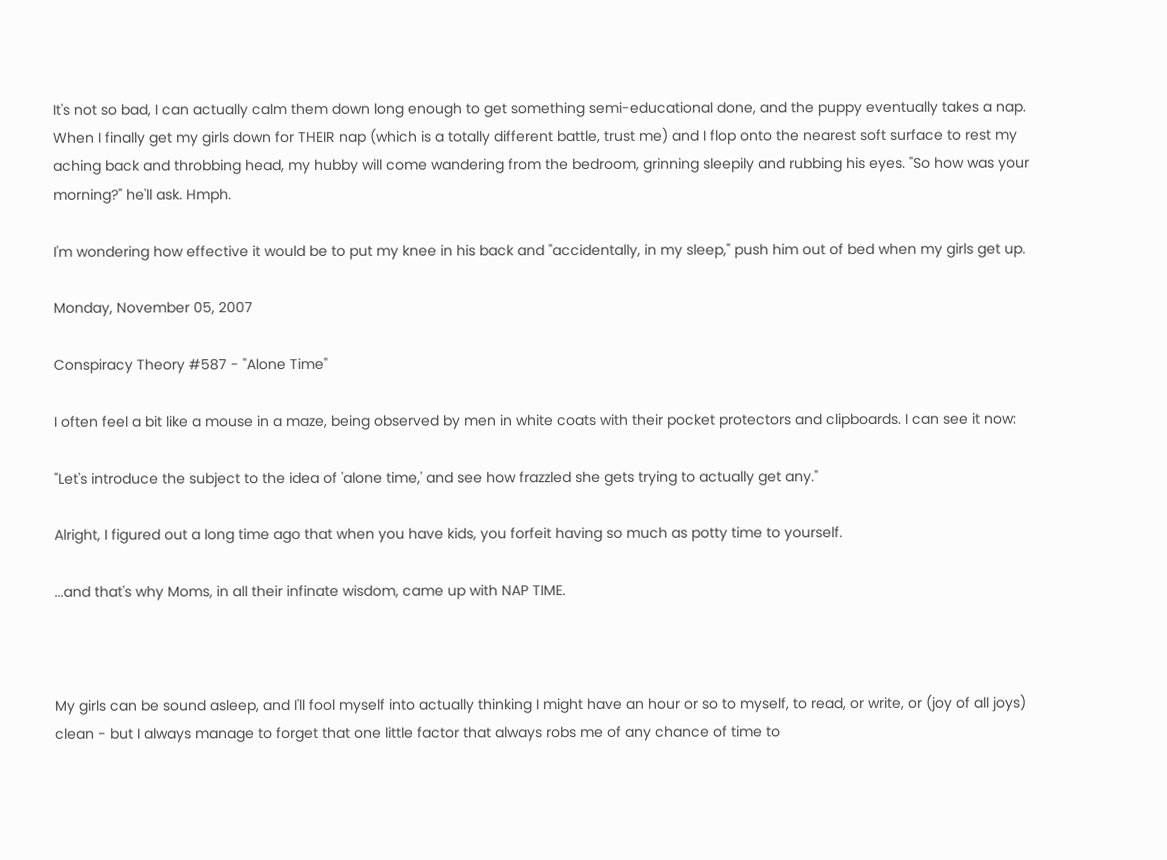It's not so bad, I can actually calm them down long enough to get something semi-educational done, and the puppy eventually takes a nap. When I finally get my girls down for THEIR nap (which is a totally different battle, trust me) and I flop onto the nearest soft surface to rest my aching back and throbbing head, my hubby will come wandering from the bedroom, grinning sleepily and rubbing his eyes. "So how was your morning?" he'll ask. Hmph.

I'm wondering how effective it would be to put my knee in his back and "accidentally, in my sleep," push him out of bed when my girls get up.

Monday, November 05, 2007

Conspiracy Theory #587 - "Alone Time"

I often feel a bit like a mouse in a maze, being observed by men in white coats with their pocket protectors and clipboards. I can see it now:

"Let's introduce the subject to the idea of 'alone time,' and see how frazzled she gets trying to actually get any."

Alright, I figured out a long time ago that when you have kids, you forfeit having so much as potty time to yourself.

...and that's why Moms, in all their infinate wisdom, came up with NAP TIME.



My girls can be sound asleep, and I'll fool myself into actually thinking I might have an hour or so to myself, to read, or write, or (joy of all joys) clean - but I always manage to forget that one little factor that always robs me of any chance of time to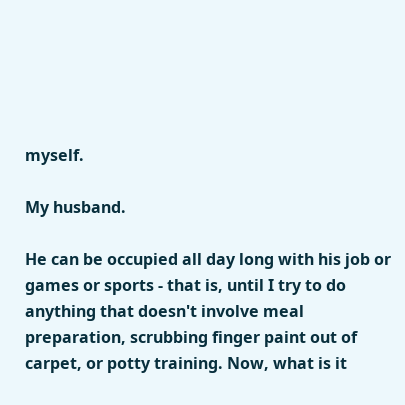myself.

My husband.

He can be occupied all day long with his job or games or sports - that is, until I try to do anything that doesn't involve meal preparation, scrubbing finger paint out of carpet, or potty training. Now, what is it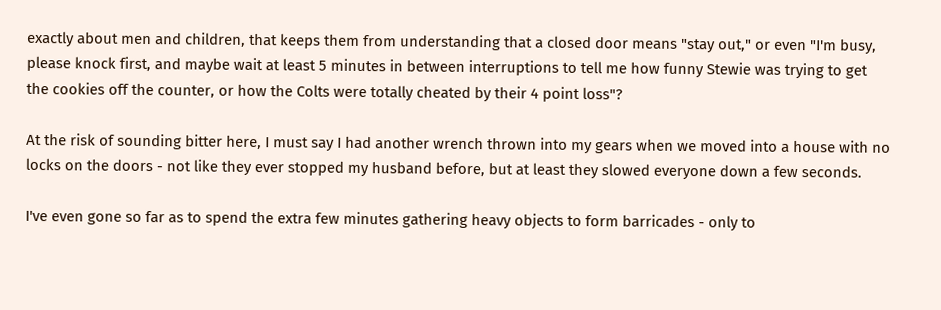exactly about men and children, that keeps them from understanding that a closed door means "stay out," or even "I'm busy, please knock first, and maybe wait at least 5 minutes in between interruptions to tell me how funny Stewie was trying to get the cookies off the counter, or how the Colts were totally cheated by their 4 point loss"?

At the risk of sounding bitter here, I must say I had another wrench thrown into my gears when we moved into a house with no locks on the doors - not like they ever stopped my husband before, but at least they slowed everyone down a few seconds.

I've even gone so far as to spend the extra few minutes gathering heavy objects to form barricades - only to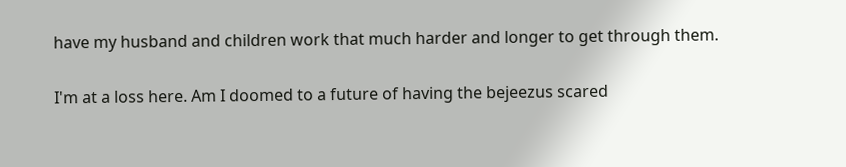have my husband and children work that much harder and longer to get through them.

I'm at a loss here. Am I doomed to a future of having the bejeezus scared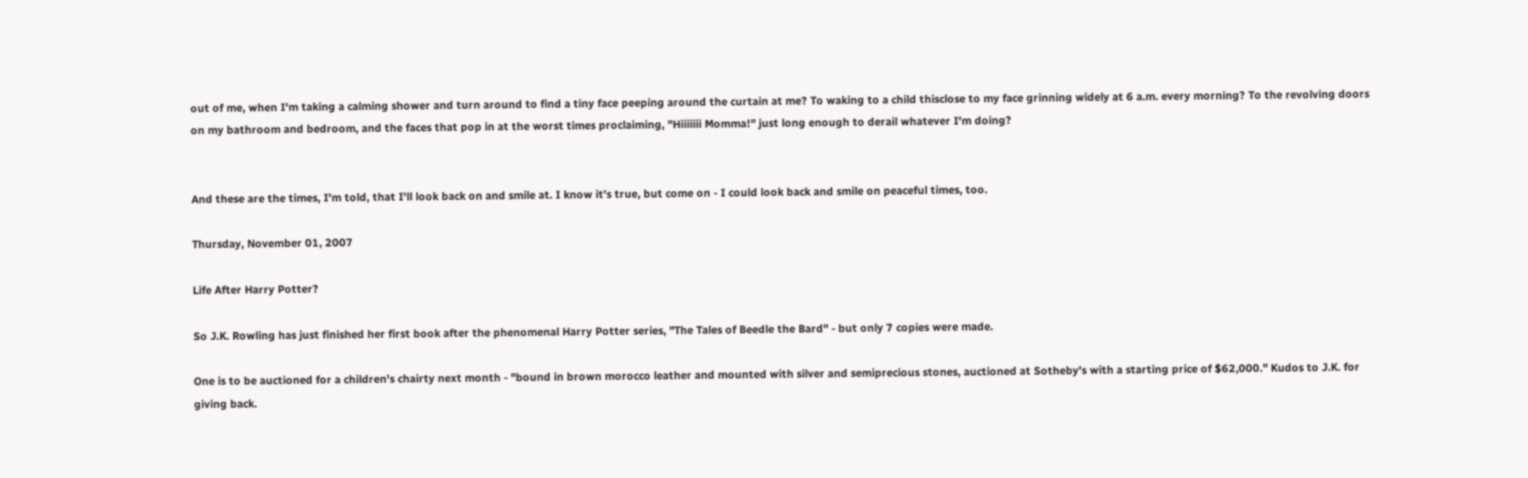out of me, when I'm taking a calming shower and turn around to find a tiny face peeping around the curtain at me? To waking to a child thisclose to my face grinning widely at 6 a.m. every morning? To the revolving doors on my bathroom and bedroom, and the faces that pop in at the worst times proclaiming, "Hiiiiiii Momma!" just long enough to derail whatever I'm doing?


And these are the times, I'm told, that I'll look back on and smile at. I know it's true, but come on - I could look back and smile on peaceful times, too.

Thursday, November 01, 2007

Life After Harry Potter?

So J.K. Rowling has just finished her first book after the phenomenal Harry Potter series, "The Tales of Beedle the Bard" - but only 7 copies were made.

One is to be auctioned for a children's chairty next month - "bound in brown morocco leather and mounted with silver and semiprecious stones, auctioned at Sotheby's with a starting price of $62,000." Kudos to J.K. for giving back.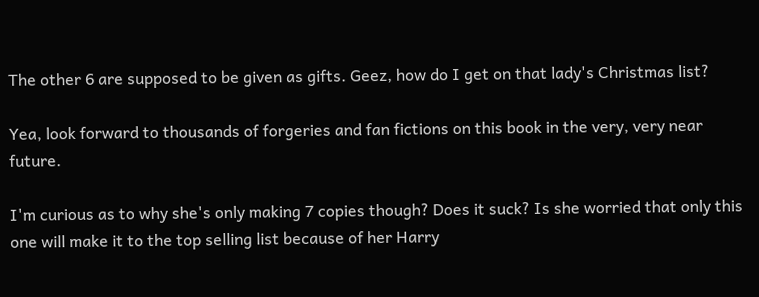The other 6 are supposed to be given as gifts. Geez, how do I get on that lady's Christmas list?

Yea, look forward to thousands of forgeries and fan fictions on this book in the very, very near future.

I'm curious as to why she's only making 7 copies though? Does it suck? Is she worried that only this one will make it to the top selling list because of her Harry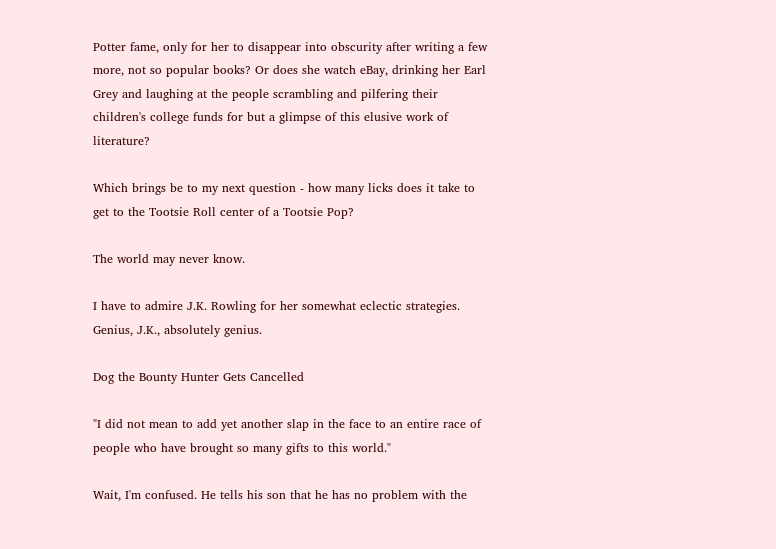Potter fame, only for her to disappear into obscurity after writing a few more, not so popular books? Or does she watch eBay, drinking her Earl Grey and laughing at the people scrambling and pilfering their children's college funds for but a glimpse of this elusive work of literature?

Which brings be to my next question - how many licks does it take to get to the Tootsie Roll center of a Tootsie Pop?

The world may never know.

I have to admire J.K. Rowling for her somewhat eclectic strategies. Genius, J.K., absolutely genius.

Dog the Bounty Hunter Gets Cancelled

"I did not mean to add yet another slap in the face to an entire race of people who have brought so many gifts to this world."

Wait, I'm confused. He tells his son that he has no problem with the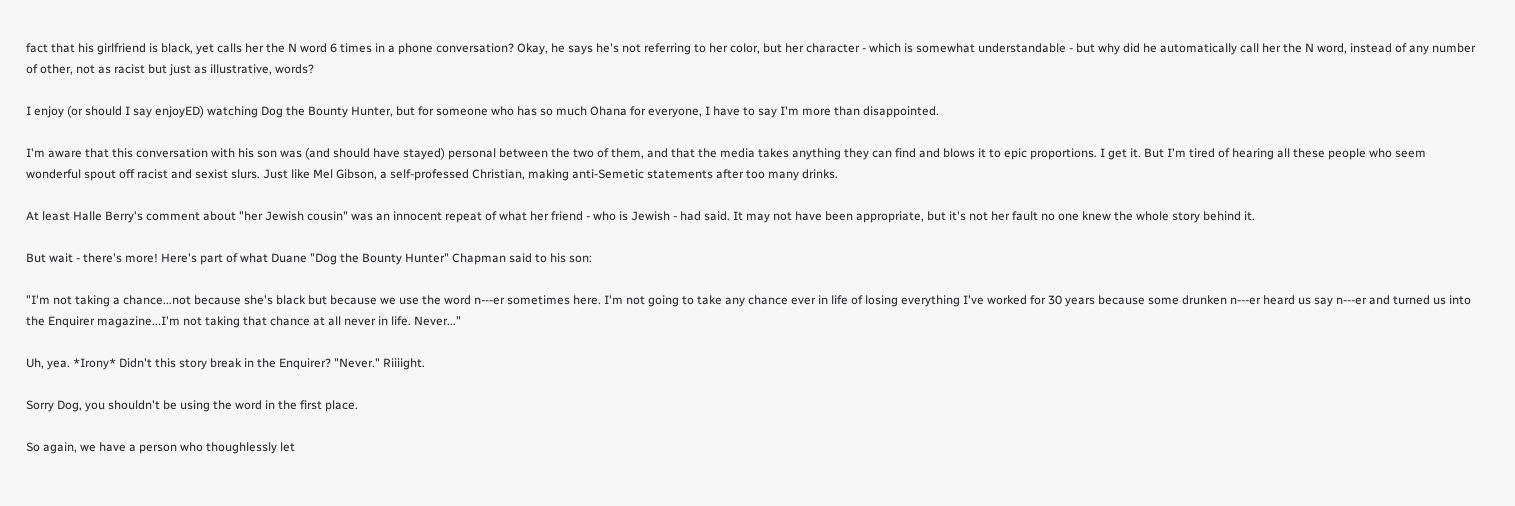fact that his girlfriend is black, yet calls her the N word 6 times in a phone conversation? Okay, he says he's not referring to her color, but her character - which is somewhat understandable - but why did he automatically call her the N word, instead of any number of other, not as racist but just as illustrative, words?

I enjoy (or should I say enjoyED) watching Dog the Bounty Hunter, but for someone who has so much Ohana for everyone, I have to say I'm more than disappointed.

I'm aware that this conversation with his son was (and should have stayed) personal between the two of them, and that the media takes anything they can find and blows it to epic proportions. I get it. But I'm tired of hearing all these people who seem wonderful spout off racist and sexist slurs. Just like Mel Gibson, a self-professed Christian, making anti-Semetic statements after too many drinks.

At least Halle Berry's comment about "her Jewish cousin" was an innocent repeat of what her friend - who is Jewish - had said. It may not have been appropriate, but it's not her fault no one knew the whole story behind it.

But wait - there's more! Here's part of what Duane "Dog the Bounty Hunter" Chapman said to his son:

"I'm not taking a chance...not because she's black but because we use the word n---er sometimes here. I'm not going to take any chance ever in life of losing everything I've worked for 30 years because some drunken n---er heard us say n---er and turned us into the Enquirer magazine...I'm not taking that chance at all never in life. Never..."

Uh, yea. *Irony* Didn't this story break in the Enquirer? "Never." Riiiight.

Sorry Dog, you shouldn't be using the word in the first place.

So again, we have a person who thoughlessly let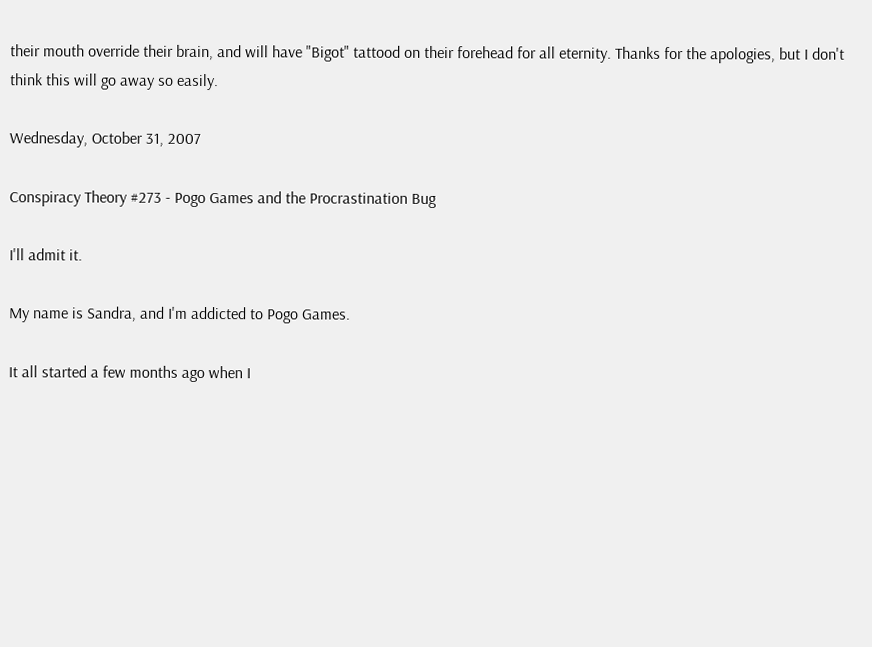their mouth override their brain, and will have "Bigot" tattood on their forehead for all eternity. Thanks for the apologies, but I don't think this will go away so easily.

Wednesday, October 31, 2007

Conspiracy Theory #273 - Pogo Games and the Procrastination Bug

I'll admit it.

My name is Sandra, and I'm addicted to Pogo Games.

It all started a few months ago when I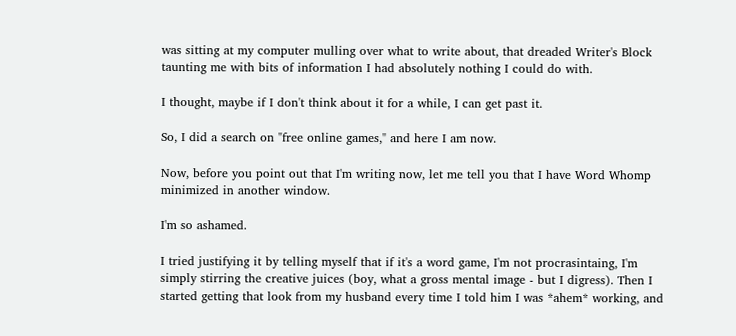was sitting at my computer mulling over what to write about, that dreaded Writer's Block taunting me with bits of information I had absolutely nothing I could do with.

I thought, maybe if I don't think about it for a while, I can get past it.

So, I did a search on "free online games," and here I am now.

Now, before you point out that I'm writing now, let me tell you that I have Word Whomp minimized in another window.

I'm so ashamed.

I tried justifying it by telling myself that if it's a word game, I'm not procrasintaing, I'm simply stirring the creative juices (boy, what a gross mental image - but I digress). Then I started getting that look from my husband every time I told him I was *ahem* working, and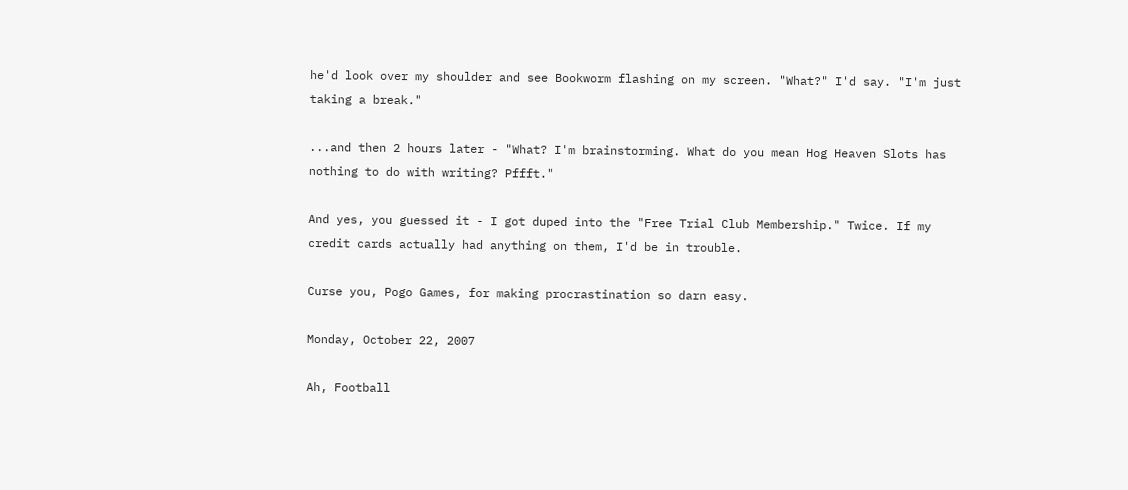he'd look over my shoulder and see Bookworm flashing on my screen. "What?" I'd say. "I'm just taking a break."

...and then 2 hours later - "What? I'm brainstorming. What do you mean Hog Heaven Slots has nothing to do with writing? Pffft."

And yes, you guessed it - I got duped into the "Free Trial Club Membership." Twice. If my credit cards actually had anything on them, I'd be in trouble.

Curse you, Pogo Games, for making procrastination so darn easy.

Monday, October 22, 2007

Ah, Football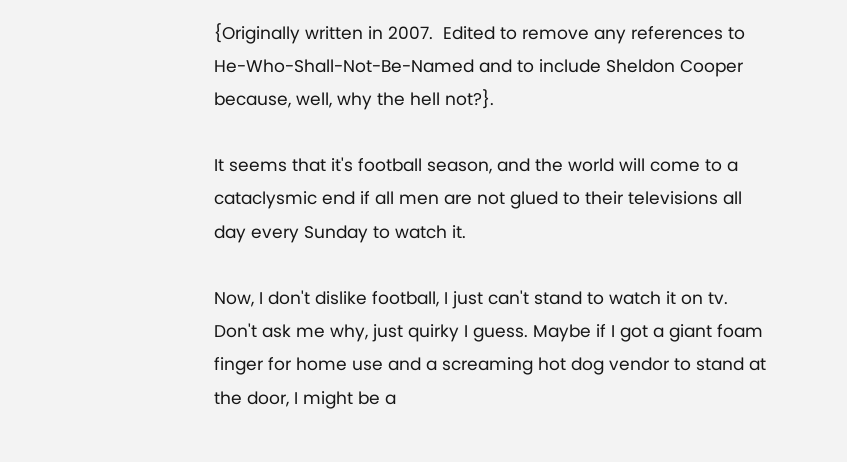{Originally written in 2007.  Edited to remove any references to He-Who-Shall-Not-Be-Named and to include Sheldon Cooper because, well, why the hell not?}.

It seems that it's football season, and the world will come to a cataclysmic end if all men are not glued to their televisions all day every Sunday to watch it.

Now, I don't dislike football, I just can't stand to watch it on tv. Don't ask me why, just quirky I guess. Maybe if I got a giant foam finger for home use and a screaming hot dog vendor to stand at the door, I might be a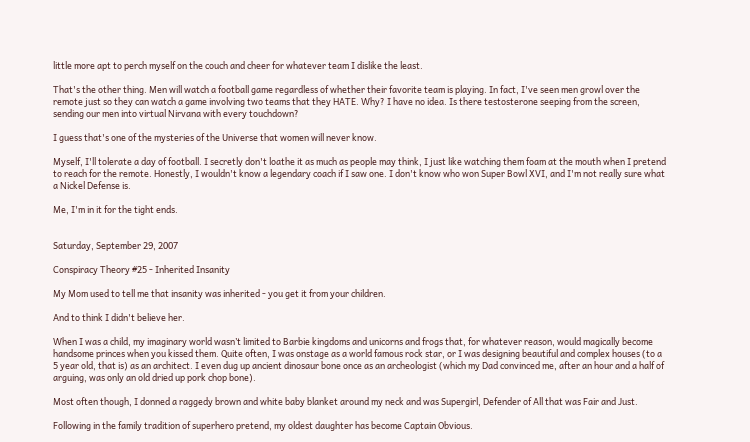little more apt to perch myself on the couch and cheer for whatever team I dislike the least.

That's the other thing. Men will watch a football game regardless of whether their favorite team is playing. In fact, I've seen men growl over the remote just so they can watch a game involving two teams that they HATE. Why? I have no idea. Is there testosterone seeping from the screen, sending our men into virtual Nirvana with every touchdown?

I guess that's one of the mysteries of the Universe that women will never know.

Myself, I'll tolerate a day of football. I secretly don't loathe it as much as people may think, I just like watching them foam at the mouth when I pretend to reach for the remote. Honestly, I wouldn't know a legendary coach if I saw one. I don't know who won Super Bowl XVI, and I'm not really sure what a Nickel Defense is.

Me, I'm in it for the tight ends.


Saturday, September 29, 2007

Conspiracy Theory #25 - Inherited Insanity

My Mom used to tell me that insanity was inherited - you get it from your children.

And to think I didn't believe her.

When I was a child, my imaginary world wasn’t limited to Barbie kingdoms and unicorns and frogs that, for whatever reason, would magically become handsome princes when you kissed them. Quite often, I was onstage as a world famous rock star, or I was designing beautiful and complex houses (to a 5 year old, that is) as an architect. I even dug up ancient dinosaur bone once as an archeologist (which my Dad convinced me, after an hour and a half of arguing, was only an old dried up pork chop bone).

Most often though, I donned a raggedy brown and white baby blanket around my neck and was Supergirl, Defender of All that was Fair and Just.

Following in the family tradition of superhero pretend, my oldest daughter has become Captain Obvious.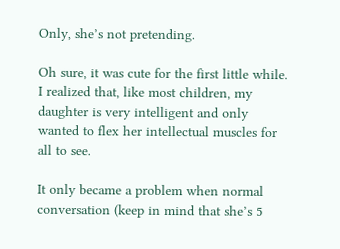Only, she’s not pretending.

Oh sure, it was cute for the first little while. I realized that, like most children, my daughter is very intelligent and only wanted to flex her intellectual muscles for all to see.

It only became a problem when normal conversation (keep in mind that she’s 5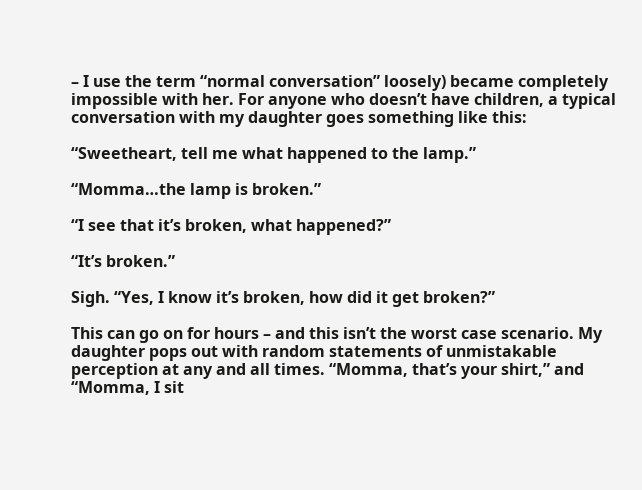– I use the term “normal conversation” loosely) became completely impossible with her. For anyone who doesn’t have children, a typical conversation with my daughter goes something like this:

“Sweetheart, tell me what happened to the lamp.”

“Momma…the lamp is broken.”

“I see that it’s broken, what happened?”

“It’s broken.”

Sigh. “Yes, I know it’s broken, how did it get broken?”

This can go on for hours – and this isn’t the worst case scenario. My daughter pops out with random statements of unmistakable perception at any and all times. “Momma, that’s your shirt,” and “Momma, I sit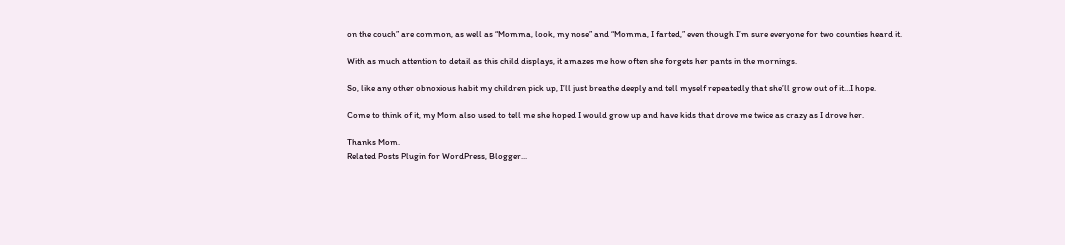on the couch” are common, as well as “Momma, look, my nose” and “Momma, I farted,” even though I’m sure everyone for two counties heard it.

With as much attention to detail as this child displays, it amazes me how often she forgets her pants in the mornings.

So, like any other obnoxious habit my children pick up, I’ll just breathe deeply and tell myself repeatedly that she’ll grow out of it…I hope.

Come to think of it, my Mom also used to tell me she hoped I would grow up and have kids that drove me twice as crazy as I drove her.

Thanks Mom.
Related Posts Plugin for WordPress, Blogger...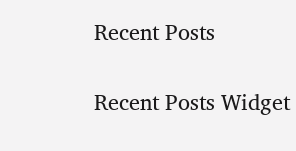Recent Posts

Recent Posts Widget